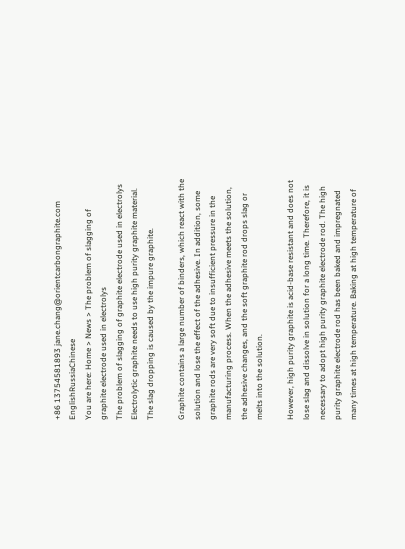+86 13754581893 jane.chang@orientcarbongraphite.com     EnglishRussiaChinese
You are here: Home > News > The problem of slagging of graphite electrode used in electrolys
The problem of slagging of graphite electrode used in electrolys
Electrolytic graphite needs to use high purity graphite material. The slag dropping is caused by the impure graphite.

Graphite contains a large number of binders, which react with the solution and lose the effect of the adhesive. In addition, some graphite rods are very soft due to insufficient pressure in the manufacturing process. When the adhesive meets the solution, the adhesive changes, and the soft graphite rod drops slag or melts into the solution.

However, high purity graphite is acid-base resistant and does not lose slag and dissolve in solution for a long time. Therefore, it is necessary to adopt high purity graphite electrode rod. The high purity graphite electrode rod has been baked and impregnated many times at high temperature. Baking at high temperature of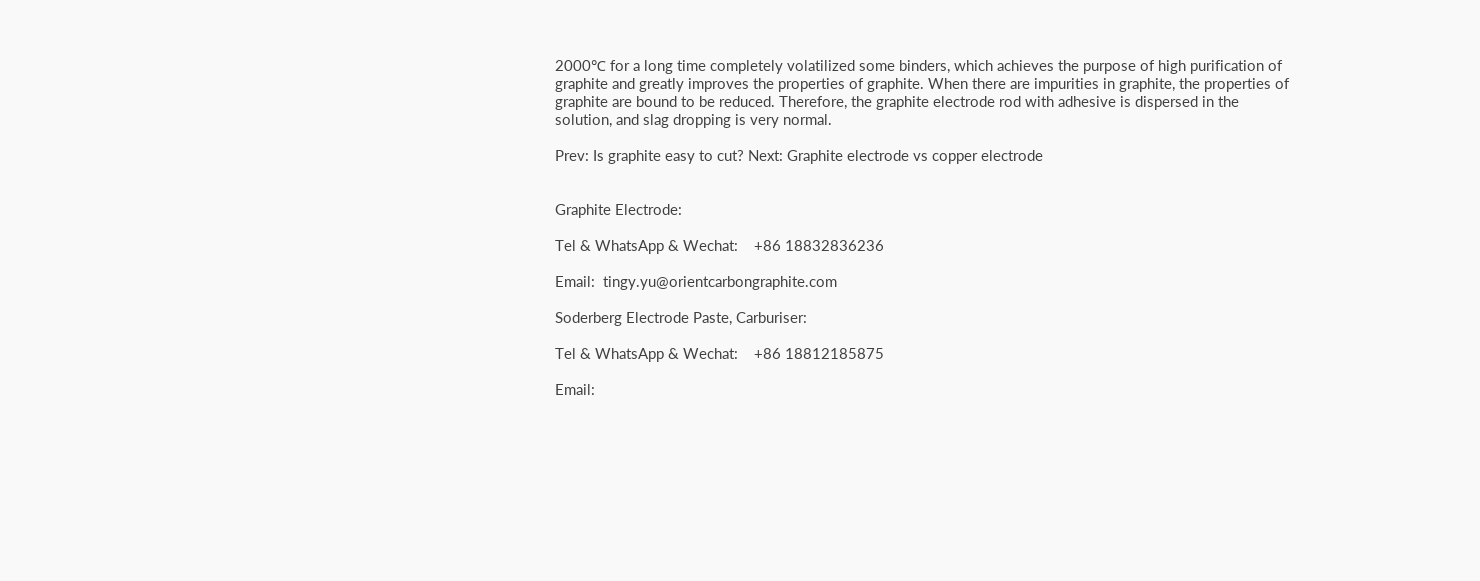2000℃ for a long time completely volatilized some binders, which achieves the purpose of high purification of graphite and greatly improves the properties of graphite. When there are impurities in graphite, the properties of graphite are bound to be reduced. Therefore, the graphite electrode rod with adhesive is dispersed in the solution, and slag dropping is very normal.

Prev: Is graphite easy to cut? Next: Graphite electrode vs copper electrode


Graphite Electrode:

Tel & WhatsApp & Wechat:    +86 18832836236

Email:  tingy.yu@orientcarbongraphite.com

Soderberg Electrode Paste, Carburiser:

Tel & WhatsApp & Wechat:    +86 18812185875

Email: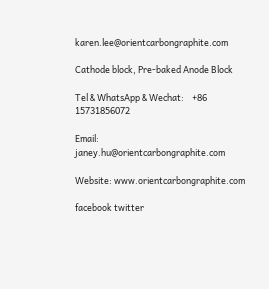karen.lee@orientcarbongraphite.com

Cathode block, Pre-baked Anode Block

Tel & WhatsApp & Wechat:    +86 15731856072

Email:  janey.hu@orientcarbongraphite.com

Website: www.orientcarbongraphite.com

facebook twitter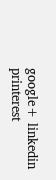google+ linkedin printerest